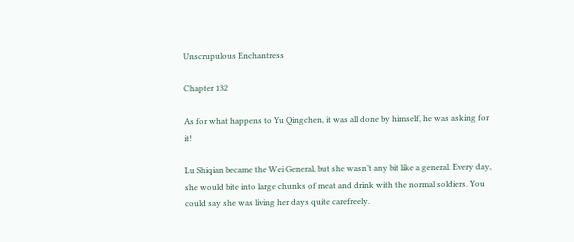Unscrupulous Enchantress

Chapter 132

As for what happens to Yu Qingchen, it was all done by himself, he was asking for it!

Lu Shiqian became the Wei General, but she wasn’t any bit like a general. Every day, she would bite into large chunks of meat and drink with the normal soldiers. You could say she was living her days quite carefreely.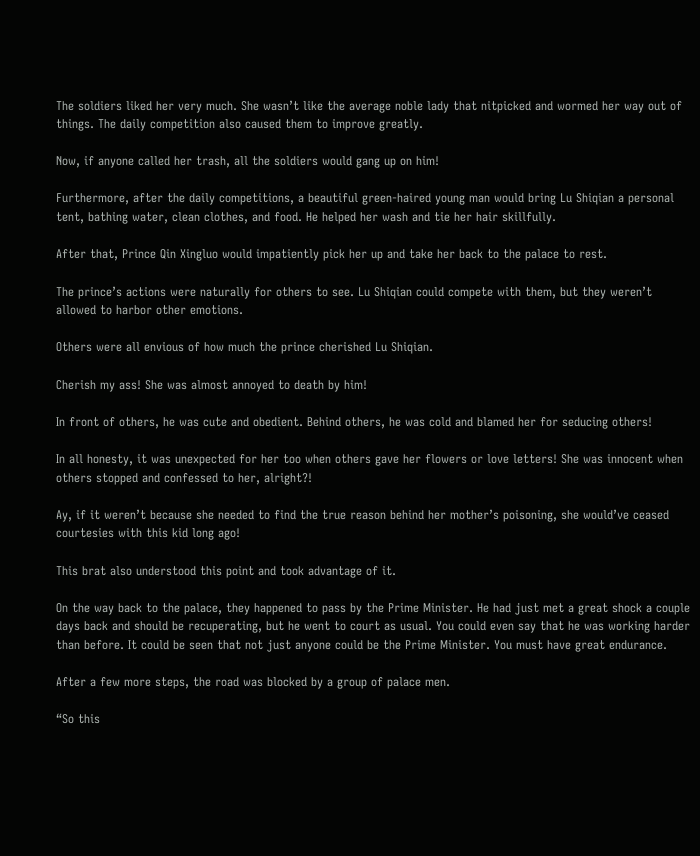The soldiers liked her very much. She wasn’t like the average noble lady that nitpicked and wormed her way out of things. The daily competition also caused them to improve greatly.

Now, if anyone called her trash, all the soldiers would gang up on him!

Furthermore, after the daily competitions, a beautiful green-haired young man would bring Lu Shiqian a personal tent, bathing water, clean clothes, and food. He helped her wash and tie her hair skillfully.

After that, Prince Qin Xingluo would impatiently pick her up and take her back to the palace to rest.

The prince’s actions were naturally for others to see. Lu Shiqian could compete with them, but they weren’t allowed to harbor other emotions.

Others were all envious of how much the prince cherished Lu Shiqian.

Cherish my ass! She was almost annoyed to death by him!

In front of others, he was cute and obedient. Behind others, he was cold and blamed her for seducing others!

In all honesty, it was unexpected for her too when others gave her flowers or love letters! She was innocent when others stopped and confessed to her, alright?!

Ay, if it weren’t because she needed to find the true reason behind her mother’s poisoning, she would’ve ceased courtesies with this kid long ago!

This brat also understood this point and took advantage of it.

On the way back to the palace, they happened to pass by the Prime Minister. He had just met a great shock a couple days back and should be recuperating, but he went to court as usual. You could even say that he was working harder than before. It could be seen that not just anyone could be the Prime Minister. You must have great endurance.

After a few more steps, the road was blocked by a group of palace men.

“So this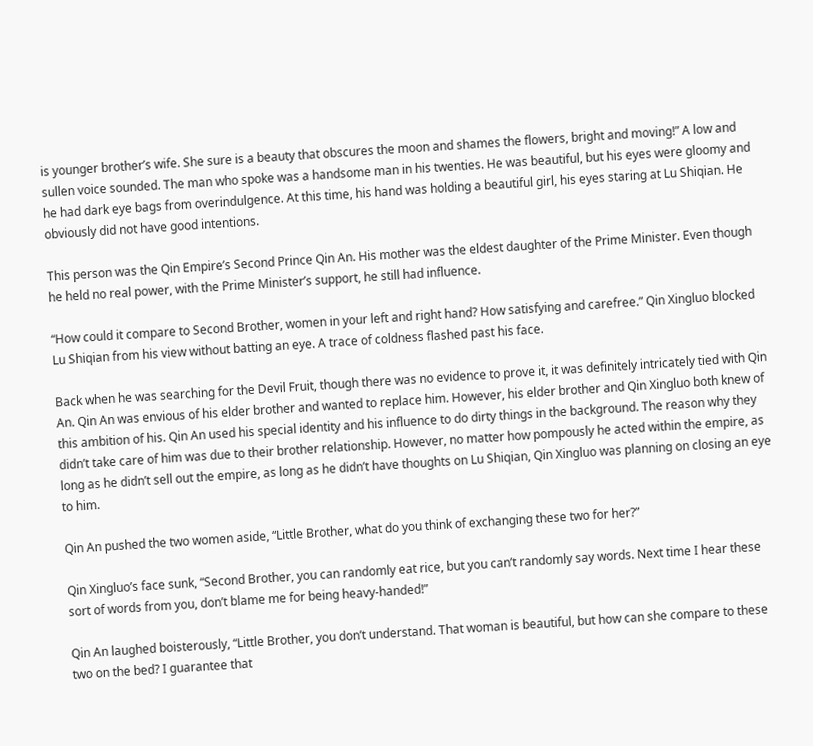is younger brother’s wife. She sure is a beauty that obscures the moon and shames the flowers, bright and moving!” A low and sullen voice sounded. The man who spoke was a handsome man in his twenties. He was beautiful, but his eyes were gloomy and he had dark eye bags from overindulgence. At this time, his hand was holding a beautiful girl, his eyes staring at Lu Shiqian. He obviously did not have good intentions.

This person was the Qin Empire’s Second Prince Qin An. His mother was the eldest daughter of the Prime Minister. Even though he held no real power, with the Prime Minister’s support, he still had influence.

“How could it compare to Second Brother, women in your left and right hand? How satisfying and carefree.” Qin Xingluo blocked Lu Shiqian from his view without batting an eye. A trace of coldness flashed past his face.

Back when he was searching for the Devil Fruit, though there was no evidence to prove it, it was definitely intricately tied with Qin An. Qin An was envious of his elder brother and wanted to replace him. However, his elder brother and Qin Xingluo both knew of this ambition of his. Qin An used his special identity and his influence to do dirty things in the background. The reason why they didn’t take care of him was due to their brother relationship. However, no matter how pompously he acted within the empire, as long as he didn’t sell out the empire, as long as he didn’t have thoughts on Lu Shiqian, Qin Xingluo was planning on closing an eye to him.

Qin An pushed the two women aside, “Little Brother, what do you think of exchanging these two for her?”

Qin Xingluo’s face sunk, “Second Brother, you can randomly eat rice, but you can’t randomly say words. Next time I hear these sort of words from you, don’t blame me for being heavy-handed!”

Qin An laughed boisterously, “Little Brother, you don’t understand. That woman is beautiful, but how can she compare to these two on the bed? I guarantee that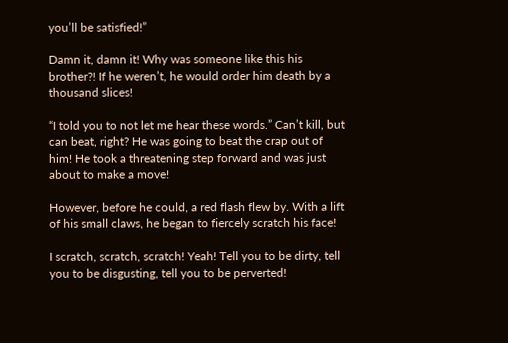you’ll be satisfied!”

Damn it, damn it! Why was someone like this his brother?! If he weren’t, he would order him death by a thousand slices!

“I told you to not let me hear these words.” Can’t kill, but can beat, right? He was going to beat the crap out of him! He took a threatening step forward and was just about to make a move!

However, before he could, a red flash flew by. With a lift of his small claws, he began to fiercely scratch his face!

I scratch, scratch, scratch! Yeah! Tell you to be dirty, tell you to be disgusting, tell you to be perverted!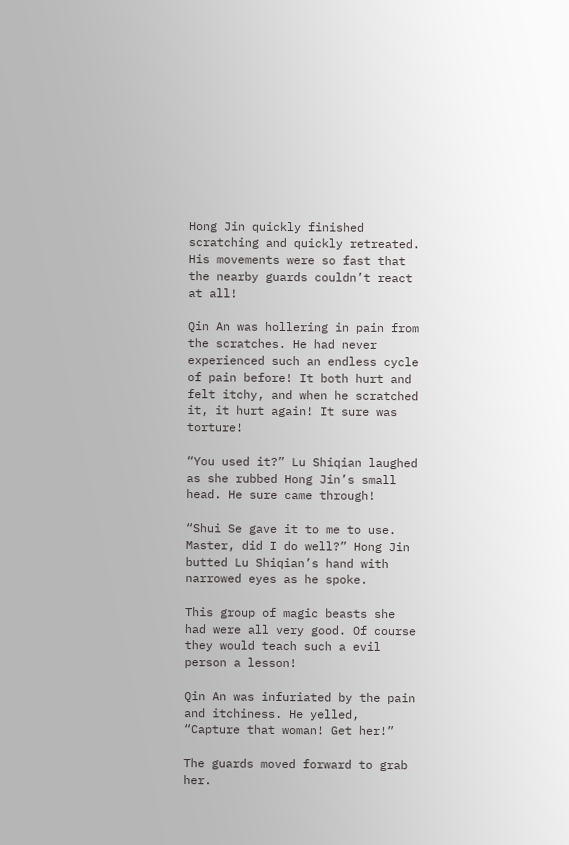Hong Jin quickly finished scratching and quickly retreated. His movements were so fast that the nearby guards couldn’t react at all!

Qin An was hollering in pain from the scratches. He had never experienced such an endless cycle of pain before! It both hurt and felt itchy, and when he scratched it, it hurt again! It sure was torture!

“You used it?” Lu Shiqian laughed as she rubbed Hong Jin’s small head. He sure came through!

“Shui Se gave it to me to use. Master, did I do well?” Hong Jin butted Lu Shiqian’s hand with narrowed eyes as he spoke.

This group of magic beasts she had were all very good. Of course they would teach such a evil person a lesson!

Qin An was infuriated by the pain and itchiness. He yelled, “Capture that woman! Get her!”

The guards moved forward to grab her.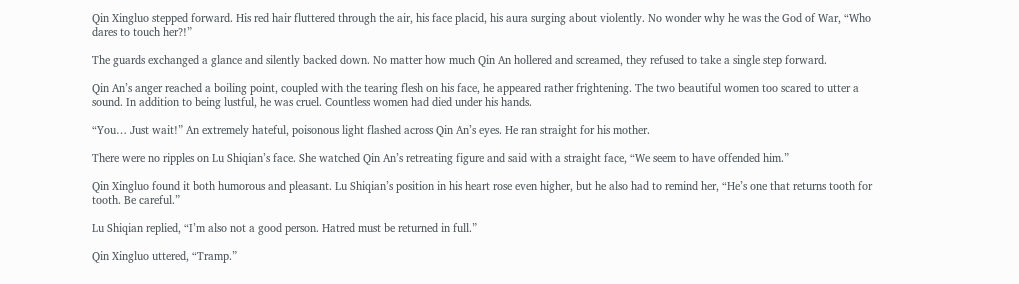Qin Xingluo stepped forward. His red hair fluttered through the air, his face placid, his aura surging about violently. No wonder why he was the God of War, “Who dares to touch her?!”

The guards exchanged a glance and silently backed down. No matter how much Qin An hollered and screamed, they refused to take a single step forward.

Qin An’s anger reached a boiling point, coupled with the tearing flesh on his face, he appeared rather frightening. The two beautiful women too scared to utter a sound. In addition to being lustful, he was cruel. Countless women had died under his hands.

“You… Just wait!” An extremely hateful, poisonous light flashed across Qin An’s eyes. He ran straight for his mother.

There were no ripples on Lu Shiqian’s face. She watched Qin An’s retreating figure and said with a straight face, “We seem to have offended him.”

Qin Xingluo found it both humorous and pleasant. Lu Shiqian’s position in his heart rose even higher, but he also had to remind her, “He’s one that returns tooth for tooth. Be careful.”

Lu Shiqian replied, “I’m also not a good person. Hatred must be returned in full.”

Qin Xingluo uttered, “Tramp.”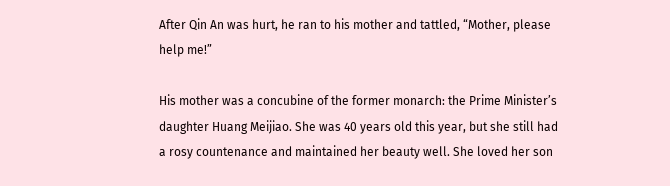After Qin An was hurt, he ran to his mother and tattled, “Mother, please help me!”

His mother was a concubine of the former monarch: the Prime Minister’s daughter Huang Meijiao. She was 40 years old this year, but she still had a rosy countenance and maintained her beauty well. She loved her son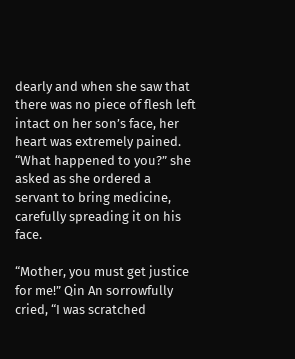dearly and when she saw that there was no piece of flesh left intact on her son’s face, her heart was extremely pained. “What happened to you?” she asked as she ordered a servant to bring medicine, carefully spreading it on his face.

“Mother, you must get justice for me!” Qin An sorrowfully cried, “I was scratched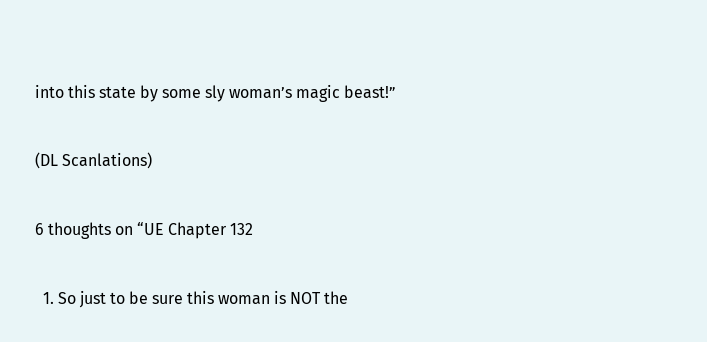into this state by some sly woman’s magic beast!”

(DL Scanlations)

6 thoughts on “UE Chapter 132

  1. So just to be sure this woman is NOT the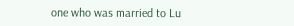one who was married to Lu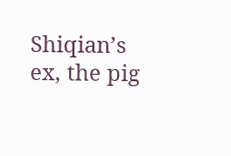Shiqian’s ex, the pig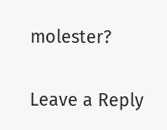molester?

Leave a Reply